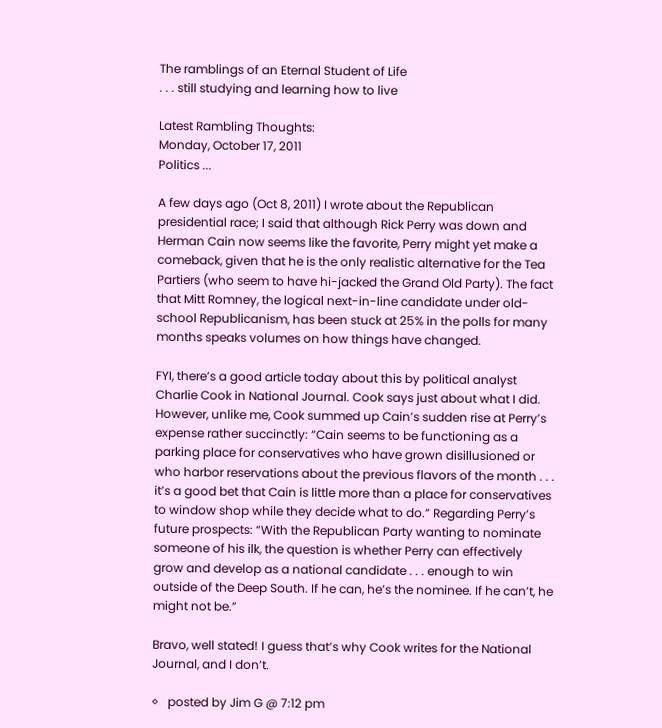The ramblings of an Eternal Student of Life
. . . still studying and learning how to live

Latest Rambling Thoughts:
Monday, October 17, 2011
Politics ...

A few days ago (Oct 8, 2011) I wrote about the Republican presidential race; I said that although Rick Perry was down and Herman Cain now seems like the favorite, Perry might yet make a comeback, given that he is the only realistic alternative for the Tea Partiers (who seem to have hi-jacked the Grand Old Party). The fact that Mitt Romney, the logical next-in-line candidate under old-school Republicanism, has been stuck at 25% in the polls for many months speaks volumes on how things have changed.

FYI, there’s a good article today about this by political analyst Charlie Cook in National Journal. Cook says just about what I did. However, unlike me, Cook summed up Cain’s sudden rise at Perry’s expense rather succinctly: “Cain seems to be functioning as a parking place for conservatives who have grown disillusioned or who harbor reservations about the previous flavors of the month . . . it’s a good bet that Cain is little more than a place for conservatives to window shop while they decide what to do.” Regarding Perry’s future prospects: “With the Republican Party wanting to nominate someone of his ilk, the question is whether Perry can effectively grow and develop as a national candidate . . . enough to win outside of the Deep South. If he can, he’s the nominee. If he can’t, he might not be.”

Bravo, well stated! I guess that’s why Cook writes for the National Journal, and I don’t.

◊   posted by Jim G @ 7:12 pm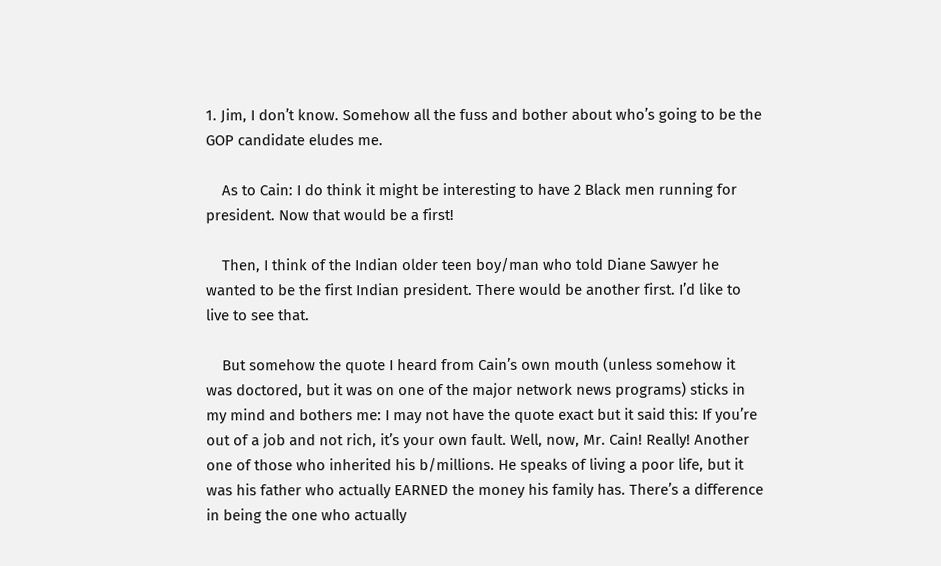1. Jim, I don’t know. Somehow all the fuss and bother about who’s going to be the GOP candidate eludes me.

    As to Cain: I do think it might be interesting to have 2 Black men running for president. Now that would be a first!

    Then, I think of the Indian older teen boy/man who told Diane Sawyer he wanted to be the first Indian president. There would be another first. I’d like to live to see that.

    But somehow the quote I heard from Cain’s own mouth (unless somehow it was doctored, but it was on one of the major network news programs) sticks in my mind and bothers me: I may not have the quote exact but it said this: If you’re out of a job and not rich, it’s your own fault. Well, now, Mr. Cain! Really! Another one of those who inherited his b/millions. He speaks of living a poor life, but it was his father who actually EARNED the money his family has. There’s a difference in being the one who actually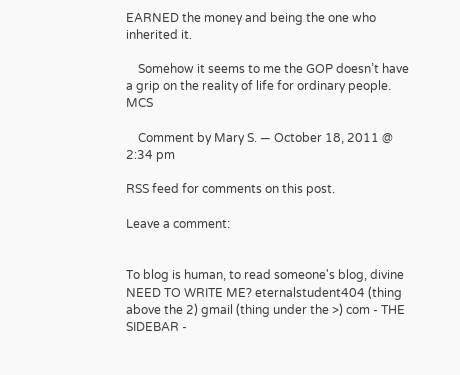EARNED the money and being the one who inherited it.

    Somehow it seems to me the GOP doesn’t have a grip on the reality of life for ordinary people. MCS

    Comment by Mary S. — October 18, 2011 @ 2:34 pm

RSS feed for comments on this post.

Leave a comment:


To blog is human, to read someone's blog, divine
NEED TO WRITE ME? eternalstudent404 (thing above the 2) gmail (thing under the >) com - THE SIDEBAR -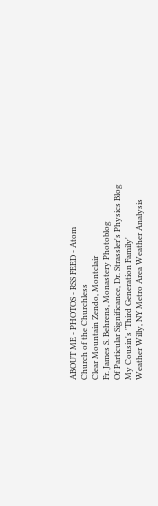ABOUT ME - PHOTOS - RSS FEED - Atom
Church of the Churchless
Clear Mountain Zendo, Montclair
Fr. James S. Behrens, Monastery Photoblog
Of Particular Significance, Dr. Strassler's Physics Blog
My Cousin's 'Third Generation Family'
Weather Willy, NY Metro Area Weather Analysis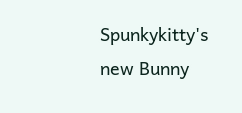Spunkykitty's new Bunny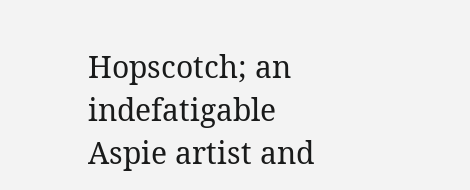Hopscotch; an indefatigable Aspie artist and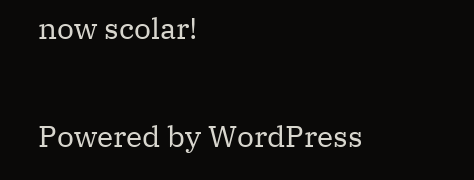now scolar!

Powered by WordPress